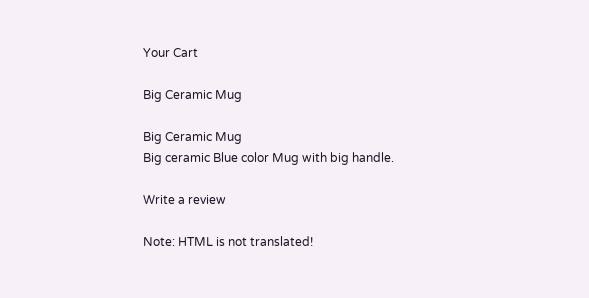Your Cart

Big Ceramic Mug

Big Ceramic Mug
Big ceramic Blue color Mug with big handle.

Write a review

Note: HTML is not translated!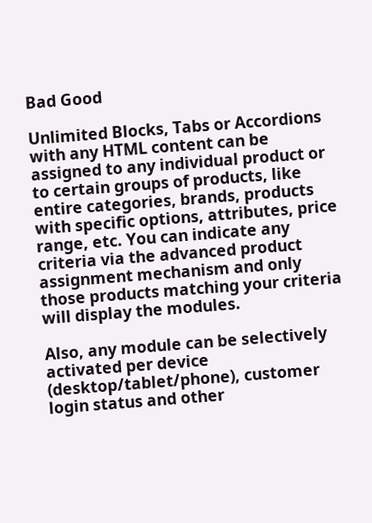Bad Good

Unlimited Blocks, Tabs or Accordions with any HTML content can be assigned to any individual product or to certain groups of products, like entire categories, brands, products with specific options, attributes, price range, etc. You can indicate any criteria via the advanced product assignment mechanism and only those products matching your criteria will display the modules.

Also, any module can be selectively activated per device (desktop/tablet/phone), customer login status and other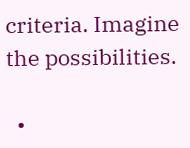criteria. Imagine the possibilities.

  •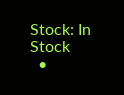Stock: In Stock
  •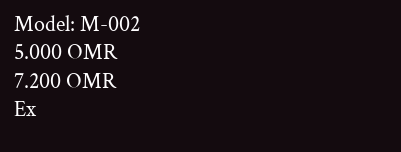Model: M-002
5.000 OMR
7.200 OMR
Ex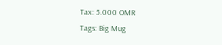Tax: 5.000 OMR
Tags: Big Mug